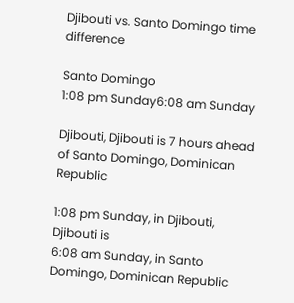Djibouti vs. Santo Domingo time difference

Santo Domingo
1:08 pm Sunday6:08 am Sunday

Djibouti, Djibouti is 7 hours ahead of Santo Domingo, Dominican Republic

1:08 pm Sunday, in Djibouti, Djibouti is
6:08 am Sunday, in Santo Domingo, Dominican Republic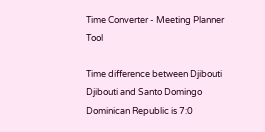Time Converter - Meeting Planner Tool

Time difference between Djibouti Djibouti and Santo Domingo Dominican Republic is 7:0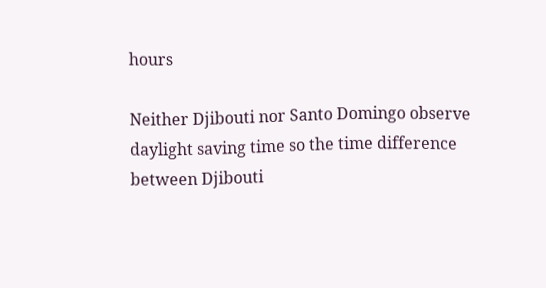hours

Neither Djibouti nor Santo Domingo observe daylight saving time so the time difference between Djibouti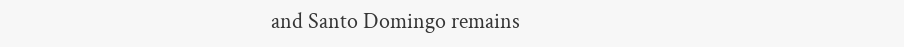and Santo Domingo remains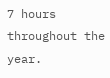7 hours throughout the year.